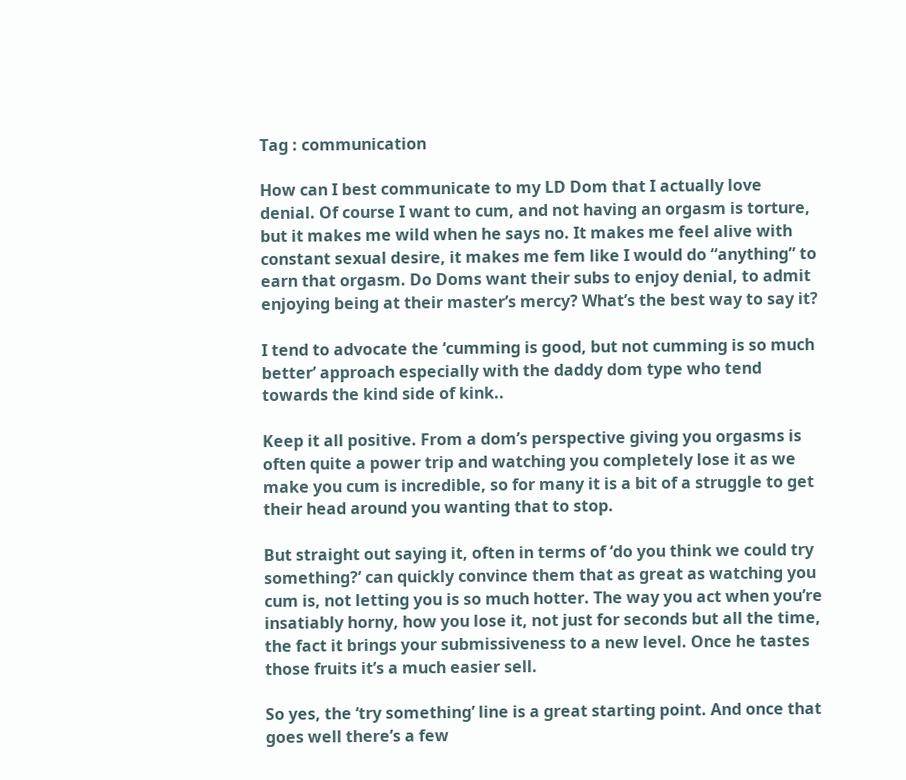Tag : communication

How can I best communicate to my LD Dom that I actually love denial. Of course I want to cum, and not having an orgasm is torture, but it makes me wild when he says no. It makes me feel alive with constant sexual desire, it makes me fem like I would do “anything” to earn that orgasm. Do Doms want their subs to enjoy denial, to admit enjoying being at their master’s mercy? What’s the best way to say it?

I tend to advocate the ‘cumming is good, but not cumming is so much better’ approach especially with the daddy dom type who tend towards the kind side of kink..

Keep it all positive. From a dom’s perspective giving you orgasms is often quite a power trip and watching you completely lose it as we make you cum is incredible, so for many it is a bit of a struggle to get their head around you wanting that to stop.

But straight out saying it, often in terms of ‘do you think we could try something?’ can quickly convince them that as great as watching you cum is, not letting you is so much hotter. The way you act when you’re insatiably horny, how you lose it, not just for seconds but all the time, the fact it brings your submissiveness to a new level. Once he tastes those fruits it’s a much easier sell.

So yes, the ‘try something’ line is a great starting point. And once that goes well there’s a few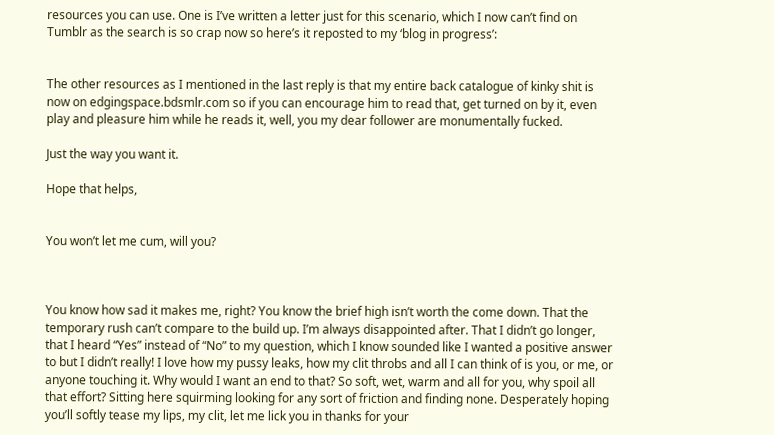resources you can use. One is I’ve written a letter just for this scenario, which I now can’t find on Tumblr as the search is so crap now so here’s it reposted to my ‘blog in progress’:


The other resources as I mentioned in the last reply is that my entire back catalogue of kinky shit is now on edgingspace.bdsmlr.com so if you can encourage him to read that, get turned on by it, even play and pleasure him while he reads it, well, you my dear follower are monumentally fucked.

Just the way you want it.

Hope that helps,


You won’t let me cum, will you?



You know how sad it makes me, right? You know the brief high isn’t worth the come down. That the temporary rush can’t compare to the build up. I’m always disappointed after. That I didn’t go longer, that I heard “Yes” instead of “No” to my question, which I know sounded like I wanted a positive answer to but I didn’t really! I love how my pussy leaks, how my clit throbs and all I can think of is you, or me, or anyone touching it. Why would I want an end to that? So soft, wet, warm and all for you, why spoil all that effort? Sitting here squirming looking for any sort of friction and finding none. Desperately hoping you’ll softly tease my lips, my clit, let me lick you in thanks for your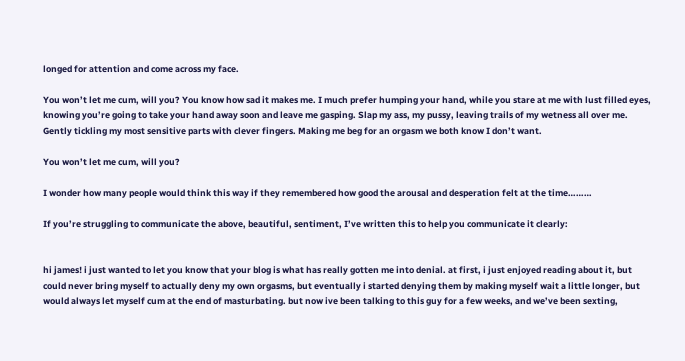longed for attention and come across my face.

You won’t let me cum, will you? You know how sad it makes me. I much prefer humping your hand, while you stare at me with lust filled eyes, knowing you’re going to take your hand away soon and leave me gasping. Slap my ass, my pussy, leaving trails of my wetness all over me. Gently tickling my most sensitive parts with clever fingers. Making me beg for an orgasm we both know I don’t want.

You won’t let me cum, will you?

I wonder how many people would think this way if they remembered how good the arousal and desperation felt at the time………

If you’re struggling to communicate the above, beautiful, sentiment, I’ve written this to help you communicate it clearly:


hi james! i just wanted to let you know that your blog is what has really gotten me into denial. at first, i just enjoyed reading about it, but could never bring myself to actually deny my own orgasms, but eventually i started denying them by making myself wait a little longer, but would always let myself cum at the end of masturbating. but now ive been talking to this guy for a few weeks, and we’ve been sexting,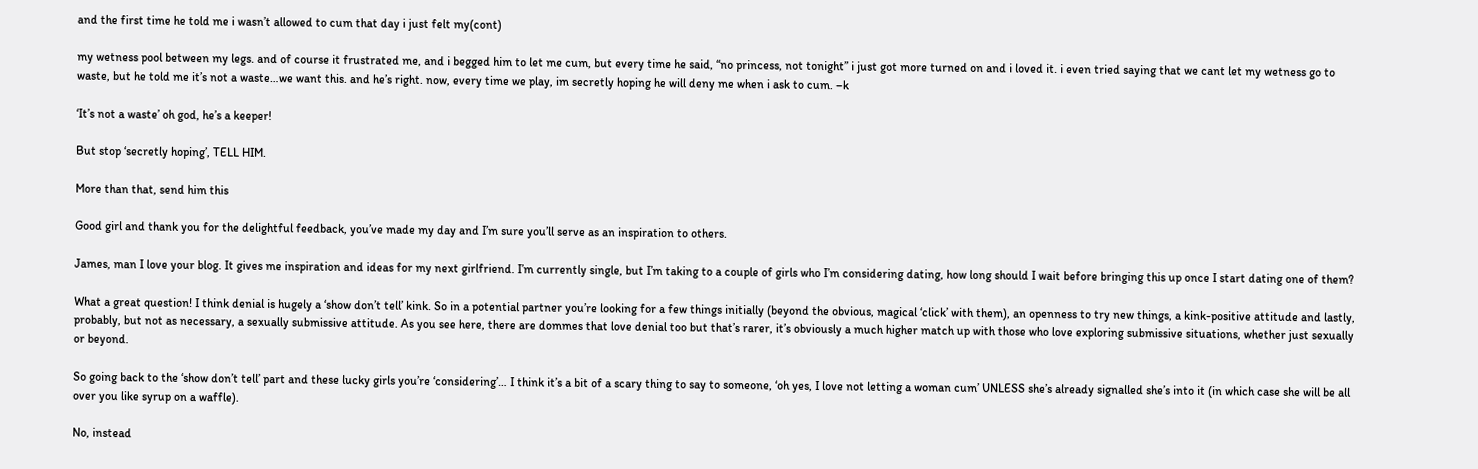and the first time he told me i wasn’t allowed to cum that day i just felt my(cont)

my wetness pool between my legs. and of course it frustrated me, and i begged him to let me cum, but every time he said, “no princess, not tonight” i just got more turned on and i loved it. i even tried saying that we cant let my wetness go to waste, but he told me it’s not a waste…we want this. and he’s right. now, every time we play, im secretly hoping he will deny me when i ask to cum. –k

‘It’s not a waste’ oh god, he’s a keeper!

But stop ‘secretly hoping’, TELL HIM.

More than that, send him this

Good girl and thank you for the delightful feedback, you’ve made my day and I’m sure you’ll serve as an inspiration to others.

James, man I love your blog. It gives me inspiration and ideas for my next girlfriend. I’m currently single, but I’m taking to a couple of girls who I’m considering dating, how long should I wait before bringing this up once I start dating one of them?

What a great question! I think denial is hugely a ‘show don’t tell’ kink. So in a potential partner you’re looking for a few things initially (beyond the obvious, magical ‘click’ with them), an openness to try new things, a kink-positive attitude and lastly, probably, but not as necessary, a sexually submissive attitude. As you see here, there are dommes that love denial too but that’s rarer, it’s obviously a much higher match up with those who love exploring submissive situations, whether just sexually or beyond.

So going back to the ‘show don’t tell’ part and these lucky girls you’re ‘considering’… I think it’s a bit of a scary thing to say to someone, ‘oh yes, I love not letting a woman cum’ UNLESS she’s already signalled she’s into it (in which case she will be all over you like syrup on a waffle).

No, instead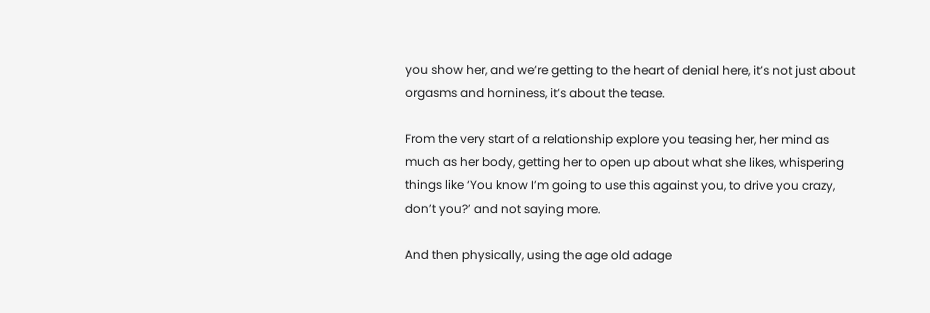you show her, and we’re getting to the heart of denial here, it’s not just about orgasms and horniness, it’s about the tease.

From the very start of a relationship explore you teasing her, her mind as much as her body, getting her to open up about what she likes, whispering things like ‘You know I’m going to use this against you, to drive you crazy, don’t you?’ and not saying more.

And then physically, using the age old adage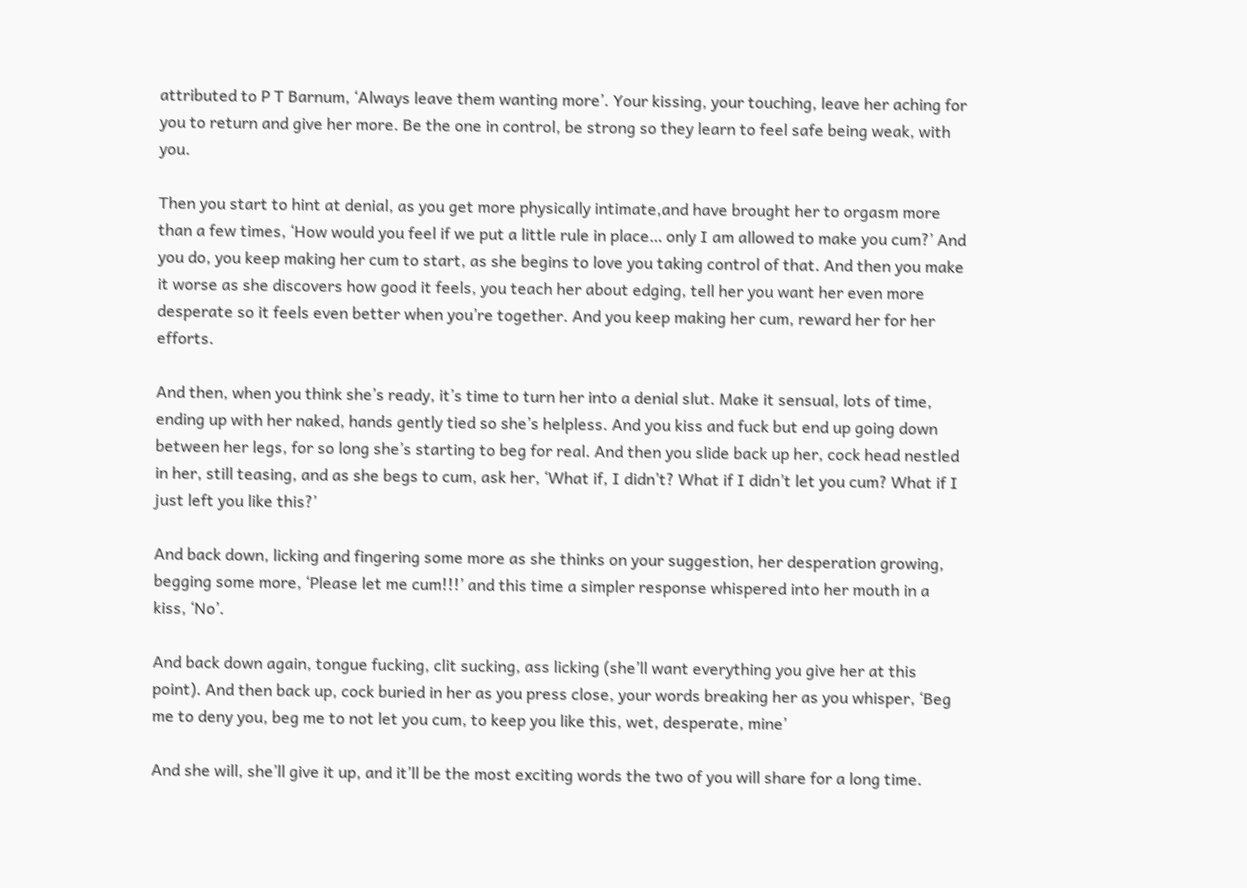attributed to P T Barnum, ‘Always leave them wanting more’. Your kissing, your touching, leave her aching for you to return and give her more. Be the one in control, be strong so they learn to feel safe being weak, with you.

Then you start to hint at denial, as you get more physically intimate,and have brought her to orgasm more than a few times, ‘How would you feel if we put a little rule in place… only I am allowed to make you cum?’ And you do, you keep making her cum to start, as she begins to love you taking control of that. And then you make it worse as she discovers how good it feels, you teach her about edging, tell her you want her even more desperate so it feels even better when you’re together. And you keep making her cum, reward her for her efforts.

And then, when you think she’s ready, it’s time to turn her into a denial slut. Make it sensual, lots of time, ending up with her naked, hands gently tied so she’s helpless. And you kiss and fuck but end up going down between her legs, for so long she’s starting to beg for real. And then you slide back up her, cock head nestled in her, still teasing, and as she begs to cum, ask her, ‘What if, I didn’t? What if I didn’t let you cum? What if I just left you like this?’

And back down, licking and fingering some more as she thinks on your suggestion, her desperation growing, begging some more, ‘Please let me cum!!!’ and this time a simpler response whispered into her mouth in a kiss, ‘No’.

And back down again, tongue fucking, clit sucking, ass licking (she’ll want everything you give her at this point). And then back up, cock buried in her as you press close, your words breaking her as you whisper, ‘Beg me to deny you, beg me to not let you cum, to keep you like this, wet, desperate, mine’

And she will, she’ll give it up, and it’ll be the most exciting words the two of you will share for a long time.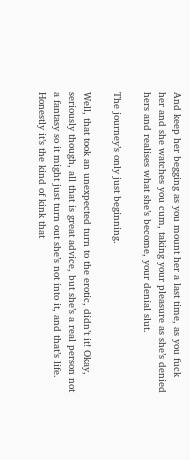And keep her begging as you mount her a last time, as you fuck her and she watches you cum, taking your pleasure as she’s denied hers and realises what she’s become, your denial slut.

The journey’s only just beginning.

Well, that took an unexpected turn to the erotic, didn’t it! Okay, seriously though, all that is great advice, but she’s a real person not a fantasy so it might just turn out she’s not into it, and that’s life. Honestly it’s the kind of kink that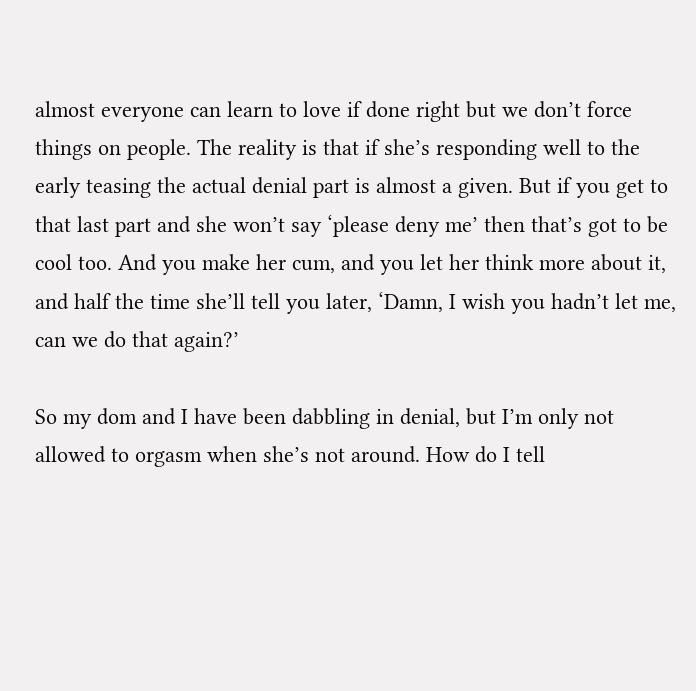almost everyone can learn to love if done right but we don’t force things on people. The reality is that if she’s responding well to the early teasing the actual denial part is almost a given. But if you get to that last part and she won’t say ‘please deny me’ then that’s got to be cool too. And you make her cum, and you let her think more about it, and half the time she’ll tell you later, ‘Damn, I wish you hadn’t let me, can we do that again?’

So my dom and I have been dabbling in denial, but I’m only not allowed to orgasm when she’s not around. How do I tell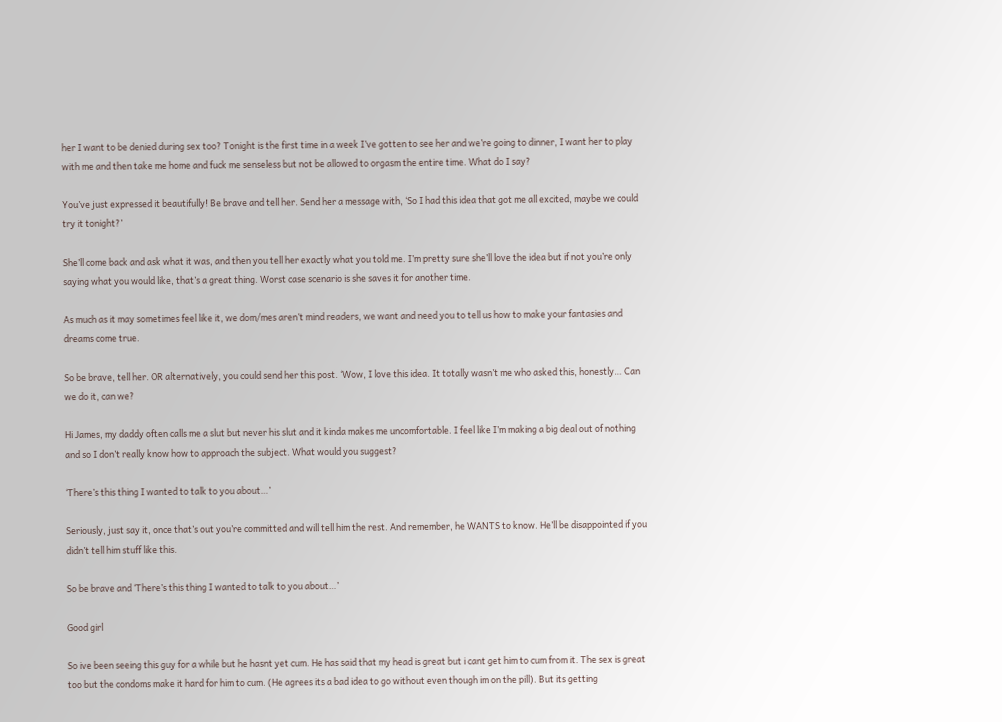her I want to be denied during sex too? Tonight is the first time in a week I’ve gotten to see her and we’re going to dinner, I want her to play with me and then take me home and fuck me senseless but not be allowed to orgasm the entire time. What do I say?

You’ve just expressed it beautifully! Be brave and tell her. Send her a message with, ‘So I had this idea that got me all excited, maybe we could try it tonight?’

She’ll come back and ask what it was, and then you tell her exactly what you told me. I’m pretty sure she’ll love the idea but if not you’re only saying what you would like, that’s a great thing. Worst case scenario is she saves it for another time.

As much as it may sometimes feel like it, we dom/mes aren’t mind readers, we want and need you to tell us how to make your fantasies and dreams come true.

So be brave, tell her. OR alternatively, you could send her this post. ‘Wow, I love this idea. It totally wasn’t me who asked this, honestly… Can we do it, can we?

Hi James, my daddy often calls me a slut but never his slut and it kinda makes me uncomfortable. I feel like I’m making a big deal out of nothing and so I don’t really know how to approach the subject. What would you suggest?

‘There’s this thing I wanted to talk to you about…’

Seriously, just say it, once that’s out you’re committed and will tell him the rest. And remember, he WANTS to know. He’ll be disappointed if you didn’t tell him stuff like this.

So be brave and ‘There’s this thing I wanted to talk to you about…’

Good girl

So ive been seeing this guy for a while but he hasnt yet cum. He has said that my head is great but i cant get him to cum from it. The sex is great too but the condoms make it hard for him to cum. (He agrees its a bad idea to go without even though im on the pill). But its getting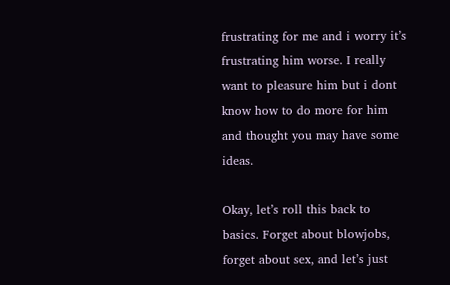frustrating for me and i worry it’s frustrating him worse. I really want to pleasure him but i dont know how to do more for him and thought you may have some ideas.

Okay, let’s roll this back to basics. Forget about blowjobs, forget about sex, and let’s just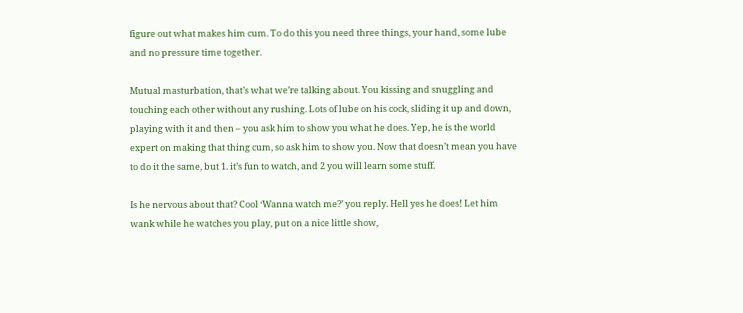figure out what makes him cum. To do this you need three things, your hand, some lube and no pressure time together.

Mutual masturbation, that’s what we’re talking about. You kissing and snuggling and touching each other without any rushing. Lots of lube on his cock, sliding it up and down, playing with it and then – you ask him to show you what he does. Yep, he is the world expert on making that thing cum, so ask him to show you. Now that doesn’t mean you have to do it the same, but 1. it’s fun to watch, and 2 you will learn some stuff.

Is he nervous about that? Cool ‘Wanna watch me?’ you reply. Hell yes he does! Let him wank while he watches you play, put on a nice little show,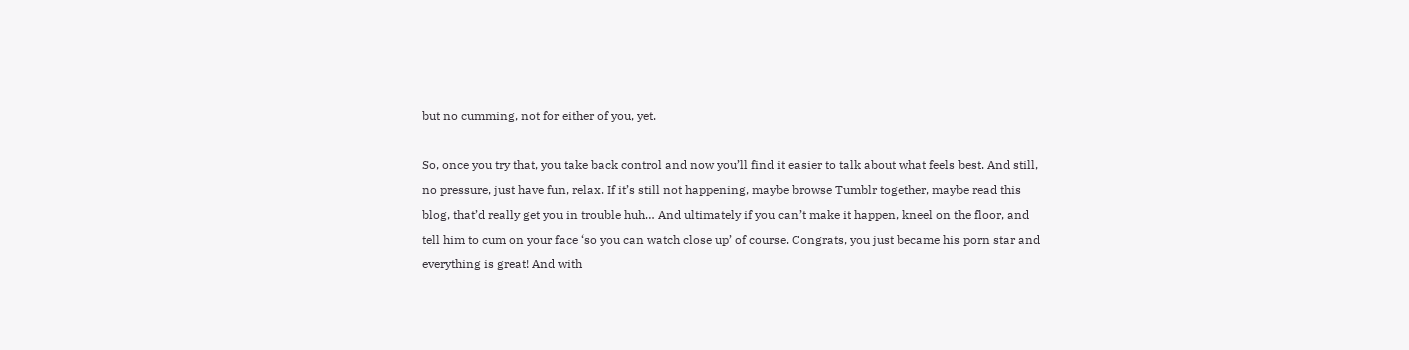but no cumming, not for either of you, yet.

So, once you try that, you take back control and now you’ll find it easier to talk about what feels best. And still, no pressure, just have fun, relax. If it’s still not happening, maybe browse Tumblr together, maybe read this blog, that’d really get you in trouble huh… And ultimately if you can’t make it happen, kneel on the floor, and tell him to cum on your face ‘so you can watch close up’ of course. Congrats, you just became his porn star and everything is great! And with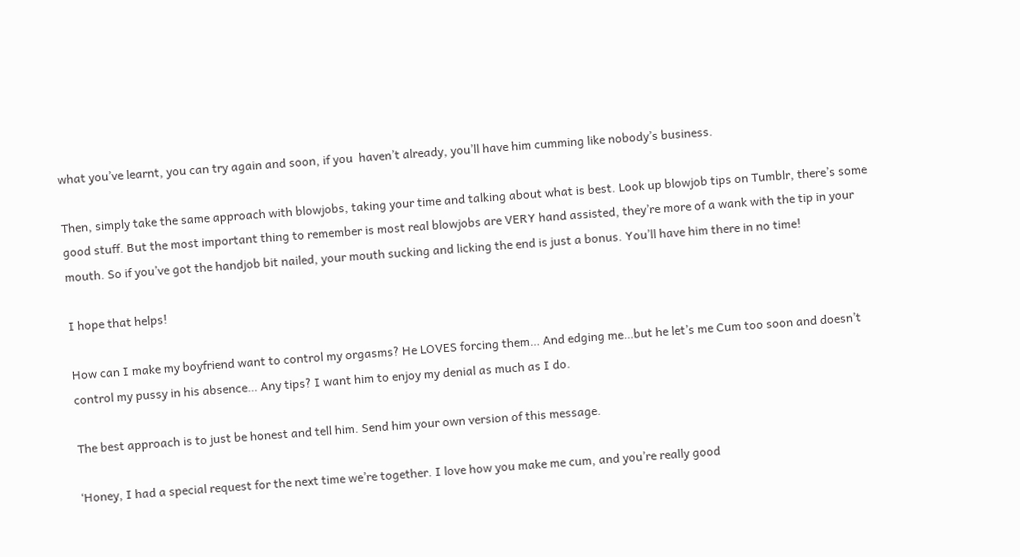what you’ve learnt, you can try again and soon, if you  haven’t already, you’ll have him cumming like nobody’s business.

Then, simply take the same approach with blowjobs, taking your time and talking about what is best. Look up blowjob tips on Tumblr, there’s some good stuff. But the most important thing to remember is most real blowjobs are VERY hand assisted, they’re more of a wank with the tip in your mouth. So if you’ve got the handjob bit nailed, your mouth sucking and licking the end is just a bonus. You’ll have him there in no time!

I hope that helps!

How can I make my boyfriend want to control my orgasms? He LOVES forcing them… And edging me…but he let’s me Cum too soon and doesn’t control my pussy in his absence… Any tips? I want him to enjoy my denial as much as I do.

The best approach is to just be honest and tell him. Send him your own version of this message.

‘Honey, I had a special request for the next time we’re together. I love how you make me cum, and you’re really good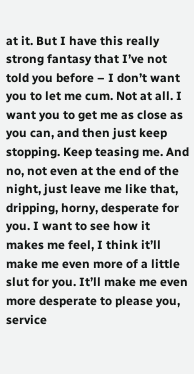at it. But I have this really strong fantasy that I’ve not told you before – I don’t want you to let me cum. Not at all. I want you to get me as close as you can, and then just keep stopping. Keep teasing me. And no, not even at the end of the night, just leave me like that, dripping, horny, desperate for you. I want to see how it makes me feel, I think it’ll make me even more of a little slut for you. It’ll make me even more desperate to please you, service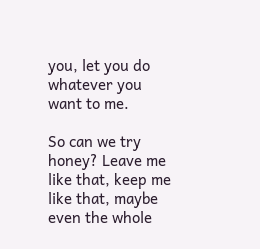you, let you do whatever you want to me.

So can we try honey? Leave me like that, keep me like that, maybe even the whole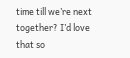time till we’re next together? I’d love that so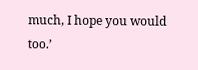much, I hope you would too.’